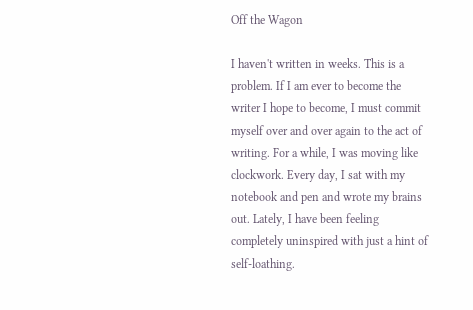Off the Wagon

I haven't written in weeks. This is a problem. If I am ever to become the writer I hope to become, I must commit myself over and over again to the act of writing. For a while, I was moving like clockwork. Every day, I sat with my notebook and pen and wrote my brains out. Lately, I have been feeling completely uninspired with just a hint of self-loathing.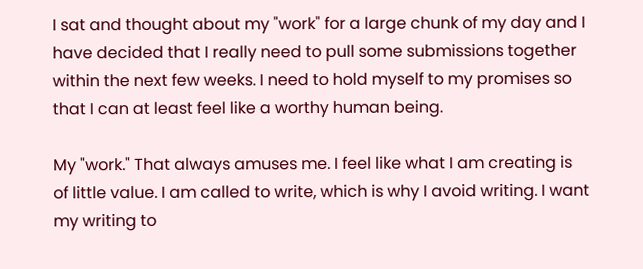I sat and thought about my "work" for a large chunk of my day and I have decided that I really need to pull some submissions together within the next few weeks. I need to hold myself to my promises so that I can at least feel like a worthy human being.

My "work." That always amuses me. I feel like what I am creating is of little value. I am called to write, which is why I avoid writing. I want my writing to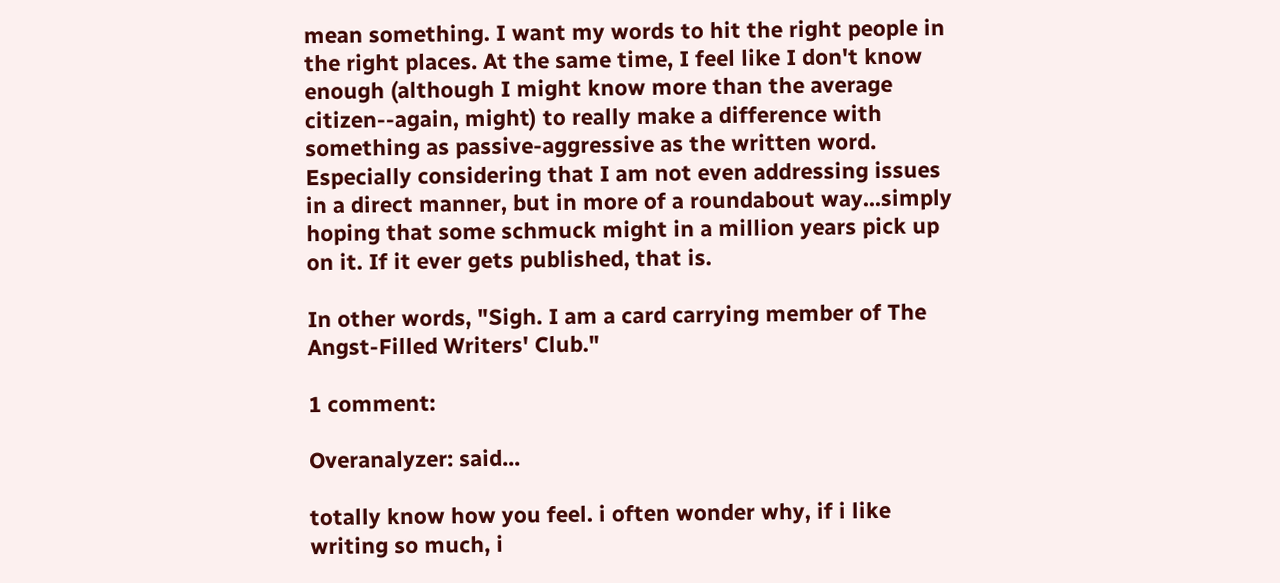mean something. I want my words to hit the right people in the right places. At the same time, I feel like I don't know enough (although I might know more than the average citizen--again, might) to really make a difference with something as passive-aggressive as the written word. Especially considering that I am not even addressing issues in a direct manner, but in more of a roundabout way...simply hoping that some schmuck might in a million years pick up on it. If it ever gets published, that is.

In other words, "Sigh. I am a card carrying member of The Angst-Filled Writers' Club."

1 comment:

Overanalyzer: said...

totally know how you feel. i often wonder why, if i like writing so much, i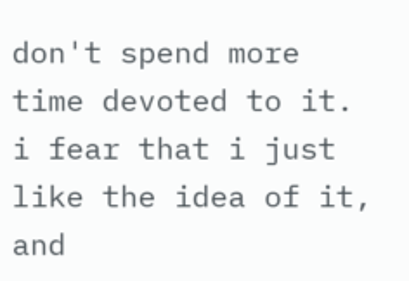don't spend more time devoted to it. i fear that i just like the idea of it, and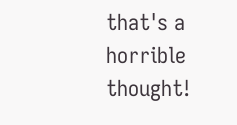that's a horrible thought!